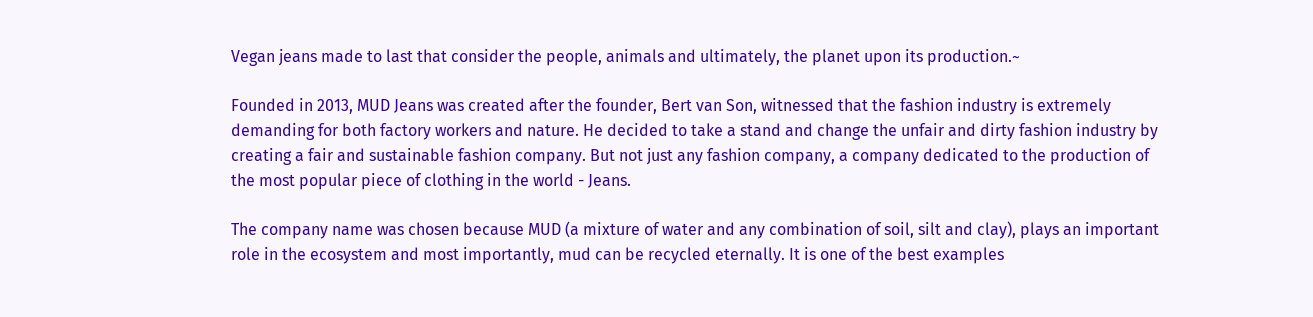Vegan jeans made to last that consider the people, animals and ultimately, the planet upon its production.~

Founded in 2013, MUD Jeans was created after the founder, Bert van Son, witnessed that the fashion industry is extremely demanding for both factory workers and nature. He decided to take a stand and change the unfair and dirty fashion industry by creating a fair and sustainable fashion company. But not just any fashion company, a company dedicated to the production of the most popular piece of clothing in the world - Jeans.

The company name was chosen because MUD (a mixture of water and any combination of soil, silt and clay), plays an important role in the ecosystem and most importantly, mud can be recycled eternally. It is one of the best examples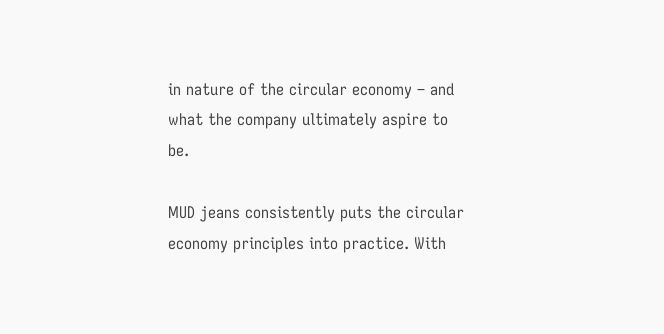in nature of the circular economy – and what the company ultimately aspire to be.

MUD jeans consistently puts the circular economy principles into practice. With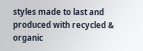styles made to last and produced with recycled & organic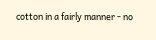cotton in a fairly manner - no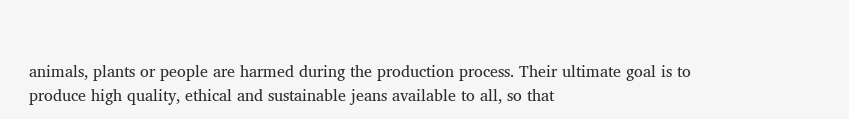animals, plants or people are harmed during the production process. Their ultimate goal is to produce high quality, ethical and sustainable jeans available to all, so that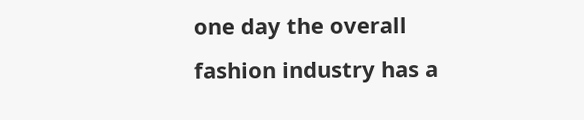one day the overall fashion industry has a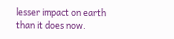lesser impact on earth than it does now.